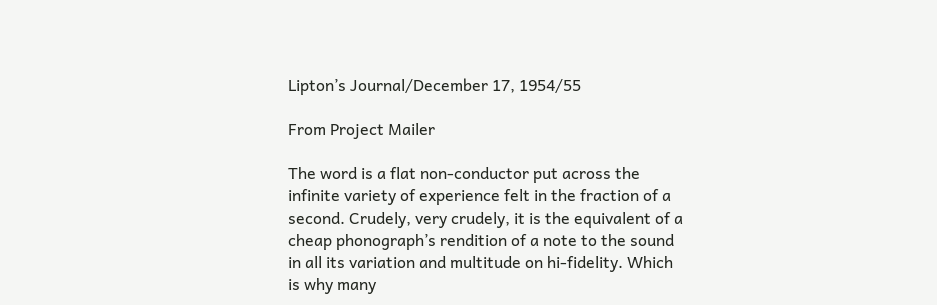Lipton’s Journal/December 17, 1954/55

From Project Mailer

The word is a flat non-conductor put across the infinite variety of experience felt in the fraction of a second. Crudely, very crudely, it is the equivalent of a cheap phonograph’s rendition of a note to the sound in all its variation and multitude on hi-fidelity. Which is why many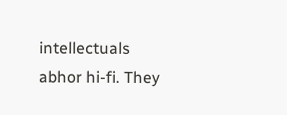intellectuals abhor hi-fi. They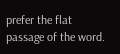prefer the flat passage of the word.